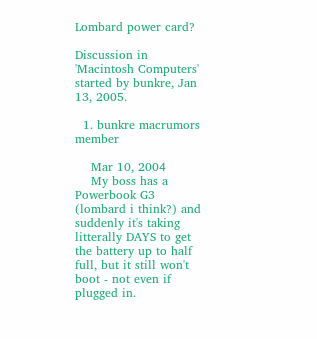Lombard power card?

Discussion in 'Macintosh Computers' started by bunkre, Jan 13, 2005.

  1. bunkre macrumors member

    Mar 10, 2004
    My boss has a Powerbook G3 (lombard i think?) and suddenly it's taking litterally DAYS to get the battery up to half full, but it still won't boot - not even if plugged in.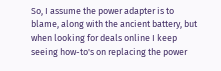So, I assume the power adapter is to blame, along with the ancient battery, but when looking for deals online I keep seeing how-to's on replacing the power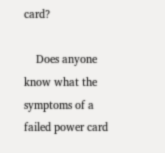card?

    Does anyone know what the symptoms of a failed power card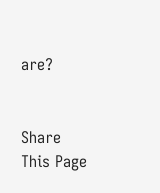are?


Share This Page